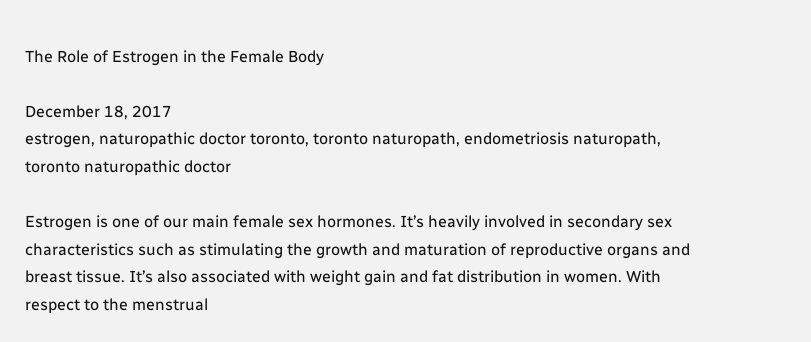The Role of Estrogen in the Female Body

December 18, 2017
estrogen, naturopathic doctor toronto, toronto naturopath, endometriosis naturopath, toronto naturopathic doctor

Estrogen is one of our main female sex hormones. It’s heavily involved in secondary sex characteristics such as stimulating the growth and maturation of reproductive organs and breast tissue. It’s also associated with weight gain and fat distribution in women. With respect to the menstrual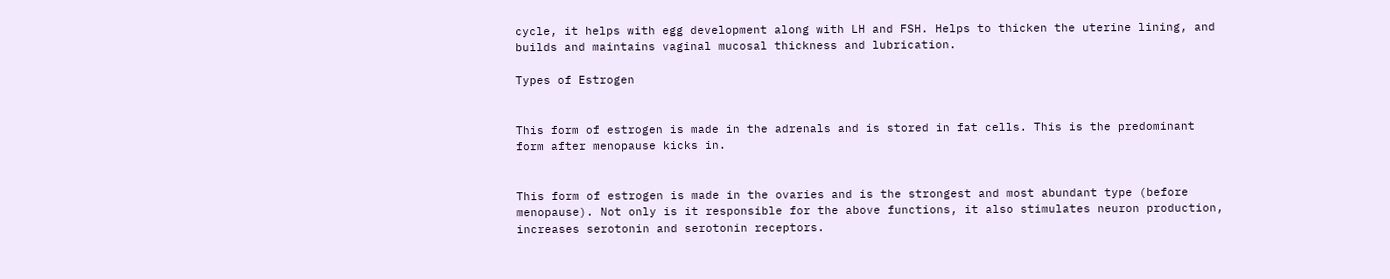cycle, it helps with egg development along with LH and FSH. Helps to thicken the uterine lining, and builds and maintains vaginal mucosal thickness and lubrication.

Types of Estrogen


This form of estrogen is made in the adrenals and is stored in fat cells. This is the predominant form after menopause kicks in.


This form of estrogen is made in the ovaries and is the strongest and most abundant type (before menopause). Not only is it responsible for the above functions, it also stimulates neuron production, increases serotonin and serotonin receptors.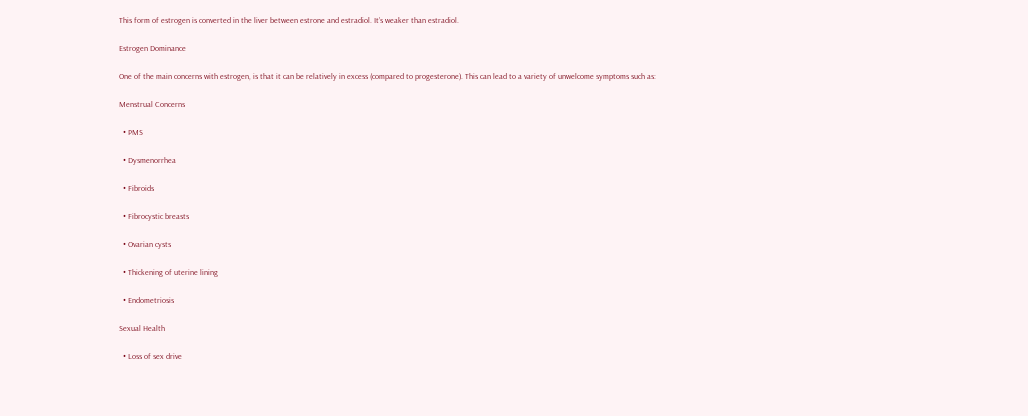This form of estrogen is converted in the liver between estrone and estradiol. It’s weaker than estradiol.

Estrogen Dominance

One of the main concerns with estrogen, is that it can be relatively in excess (compared to progesterone). This can lead to a variety of unwelcome symptoms such as:

Menstrual Concerns

  • PMS

  • Dysmenorrhea

  • Fibroids

  • Fibrocystic breasts

  • Ovarian cysts

  • Thickening of uterine lining

  • Endometriosis

Sexual Health

  • Loss of sex drive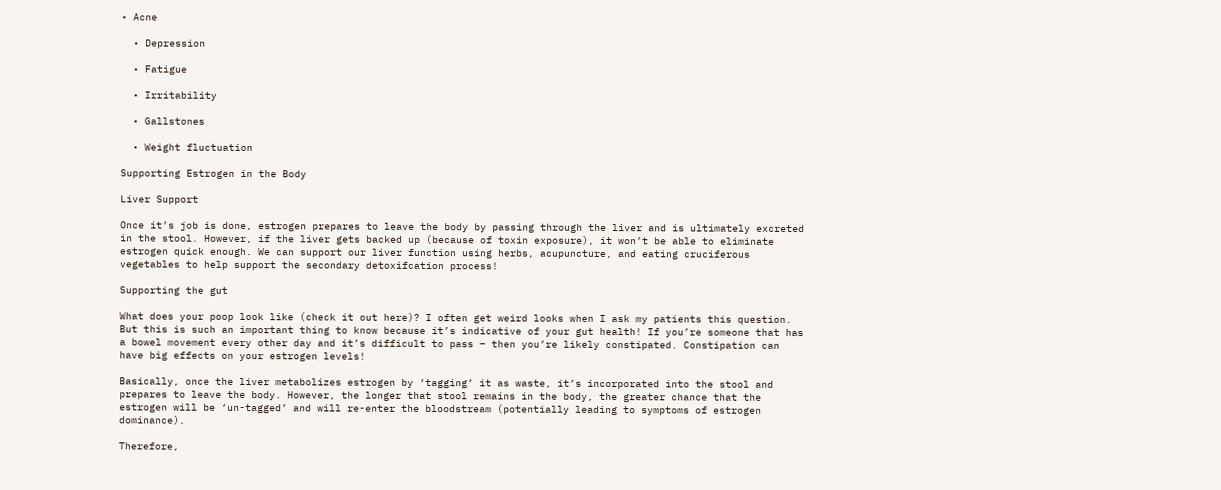• Acne

  • Depression

  • Fatigue

  • Irritability

  • Gallstones

  • Weight fluctuation

Supporting Estrogen in the Body

Liver Support

Once it’s job is done, estrogen prepares to leave the body by passing through the liver and is ultimately excreted in the stool. However, if the liver gets backed up (because of toxin exposure), it won’t be able to eliminate estrogen quick enough. We can support our liver function using herbs, acupuncture, and eating cruciferous vegetables to help support the secondary detoxifcation process!

Supporting the gut

What does your poop look like (check it out here)? I often get weird looks when I ask my patients this question. But this is such an important thing to know because it’s indicative of your gut health! If you’re someone that has a bowel movement every other day and it’s difficult to pass – then you’re likely constipated. Constipation can have big effects on your estrogen levels!

Basically, once the liver metabolizes estrogen by ‘tagging’ it as waste, it’s incorporated into the stool and prepares to leave the body. However, the longer that stool remains in the body, the greater chance that the estrogen will be ‘un-tagged’ and will re-enter the bloodstream (potentially leading to symptoms of estrogen dominance).

Therefore,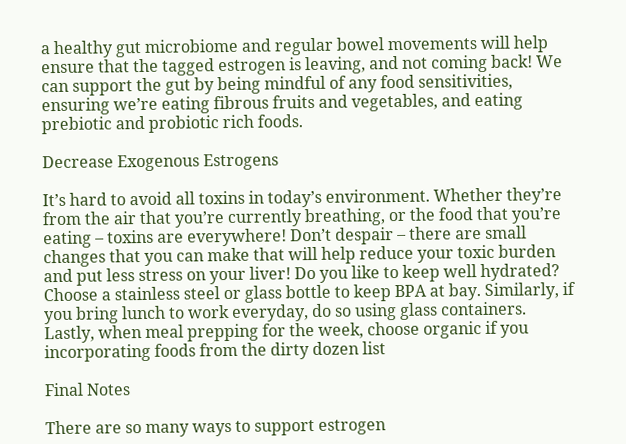a healthy gut microbiome and regular bowel movements will help ensure that the tagged estrogen is leaving, and not coming back! We can support the gut by being mindful of any food sensitivities, ensuring we’re eating fibrous fruits and vegetables, and eating prebiotic and probiotic rich foods.

Decrease Exogenous Estrogens

It’s hard to avoid all toxins in today’s environment. Whether they’re from the air that you’re currently breathing, or the food that you’re eating – toxins are everywhere! Don’t despair – there are small changes that you can make that will help reduce your toxic burden and put less stress on your liver! Do you like to keep well hydrated? Choose a stainless steel or glass bottle to keep BPA at bay. Similarly, if you bring lunch to work everyday, do so using glass containers. Lastly, when meal prepping for the week, choose organic if you incorporating foods from the dirty dozen list

Final Notes

There are so many ways to support estrogen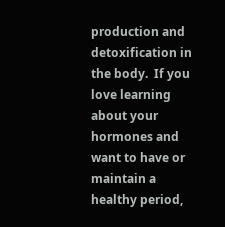production and detoxification in the body.  If you love learning about your hormones and want to have or maintain a healthy period,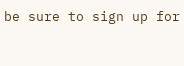be sure to sign up for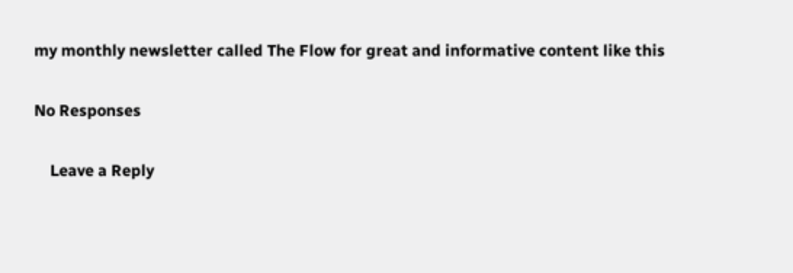my monthly newsletter called The Flow for great and informative content like this

No Responses

    Leave a Reply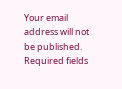Your email address will not be published. Required fields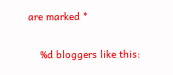are marked *

    %d bloggers like this: